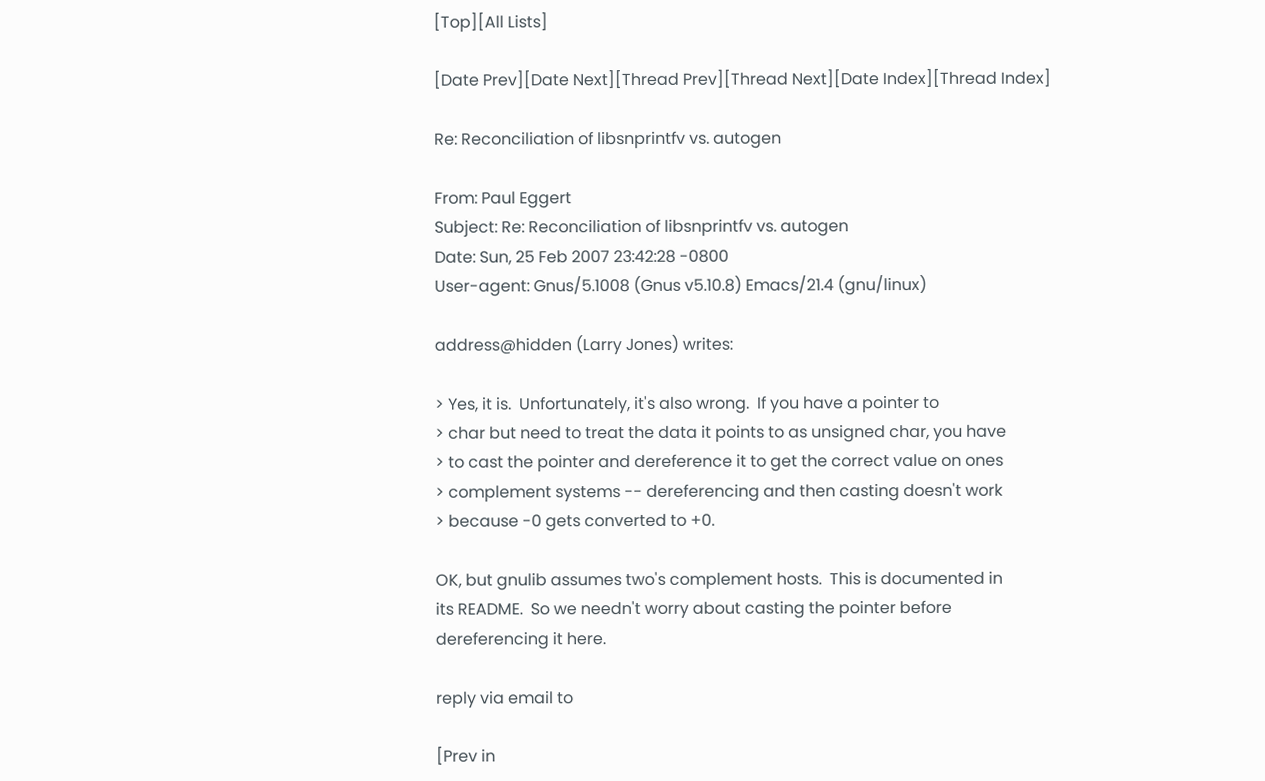[Top][All Lists]

[Date Prev][Date Next][Thread Prev][Thread Next][Date Index][Thread Index]

Re: Reconciliation of libsnprintfv vs. autogen

From: Paul Eggert
Subject: Re: Reconciliation of libsnprintfv vs. autogen
Date: Sun, 25 Feb 2007 23:42:28 -0800
User-agent: Gnus/5.1008 (Gnus v5.10.8) Emacs/21.4 (gnu/linux)

address@hidden (Larry Jones) writes:

> Yes, it is.  Unfortunately, it's also wrong.  If you have a pointer to
> char but need to treat the data it points to as unsigned char, you have
> to cast the pointer and dereference it to get the correct value on ones
> complement systems -- dereferencing and then casting doesn't work
> because -0 gets converted to +0.

OK, but gnulib assumes two's complement hosts.  This is documented in
its README.  So we needn't worry about casting the pointer before
dereferencing it here.

reply via email to

[Prev in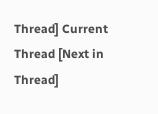Thread] Current Thread [Next in Thread]